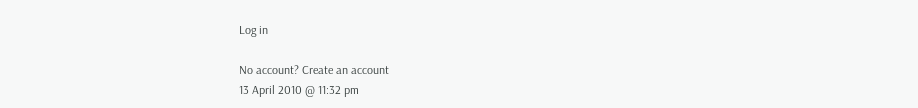Log in

No account? Create an account
13 April 2010 @ 11:32 pm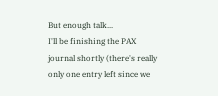But enough talk...
I'll be finishing the PAX journal shortly (there's really only one entry left since we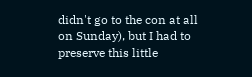didn't go to the con at all on Sunday), but I had to preserve this little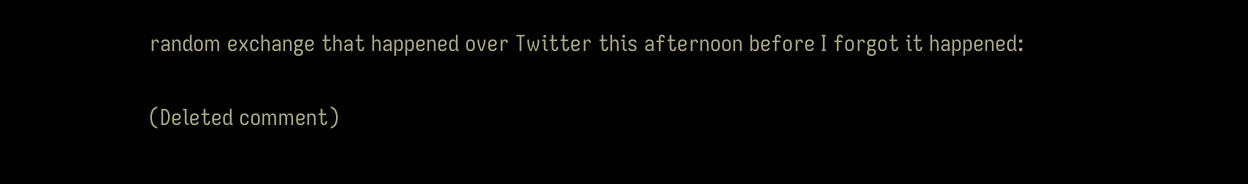random exchange that happened over Twitter this afternoon before I forgot it happened:

(Deleted comment)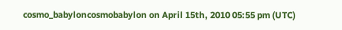cosmo_babyloncosmobabylon on April 15th, 2010 05:55 pm (UTC)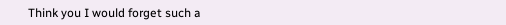Think you I would forget such a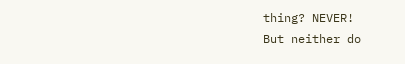thing? NEVER!
But neither do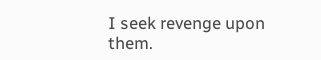I seek revenge upon them.